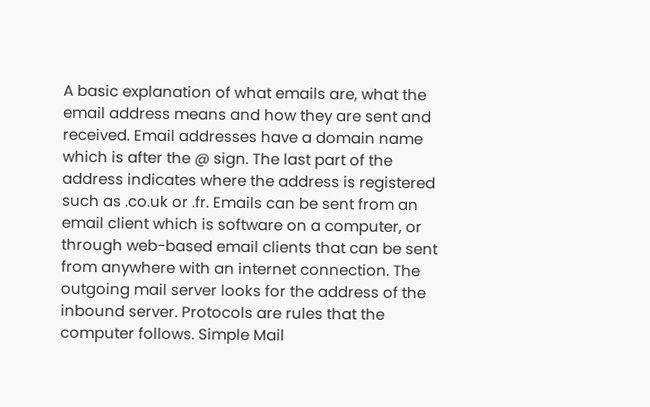A basic explanation of what emails are, what the email address means and how they are sent and received. Email addresses have a domain name which is after the @ sign. The last part of the address indicates where the address is registered such as .co.uk or .fr. Emails can be sent from an email client which is software on a computer, or through web-based email clients that can be sent from anywhere with an internet connection. The outgoing mail server looks for the address of the inbound server. Protocols are rules that the computer follows. Simple Mail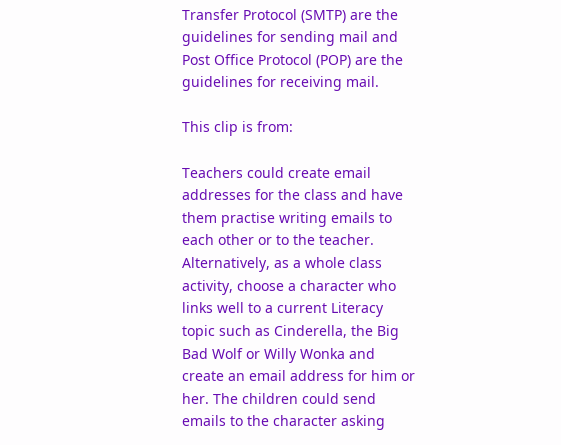Transfer Protocol (SMTP) are the guidelines for sending mail and Post Office Protocol (POP) are the guidelines for receiving mail.

This clip is from:

Teachers could create email addresses for the class and have them practise writing emails to each other or to the teacher. Alternatively, as a whole class activity, choose a character who links well to a current Literacy topic such as Cinderella, the Big Bad Wolf or Willy Wonka and create an email address for him or her. The children could send emails to the character asking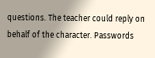questions. The teacher could reply on behalf of the character. Passwords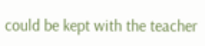could be kept with the teacher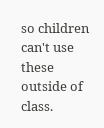so children can't use these outside of class.